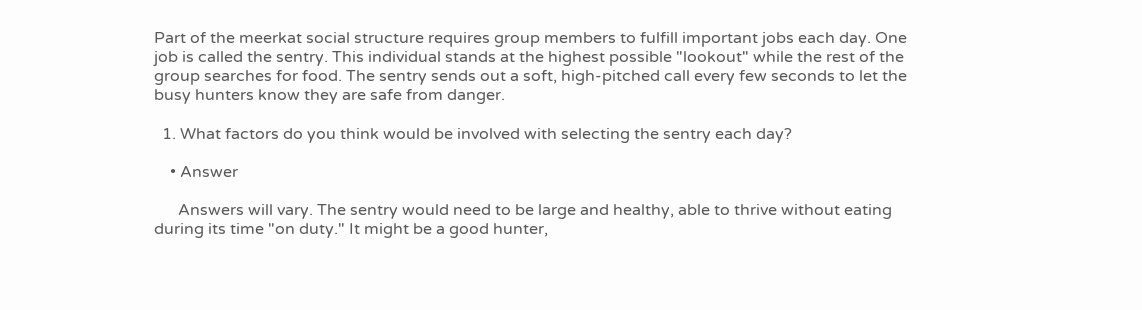Part of the meerkat social structure requires group members to fulfill important jobs each day. One job is called the sentry. This individual stands at the highest possible "lookout" while the rest of the group searches for food. The sentry sends out a soft, high-pitched call every few seconds to let the busy hunters know they are safe from danger.

  1. What factors do you think would be involved with selecting the sentry each day?

    • Answer

      Answers will vary. The sentry would need to be large and healthy, able to thrive without eating during its time "on duty." It might be a good hunter,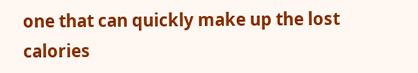one that can quickly make up the lost calories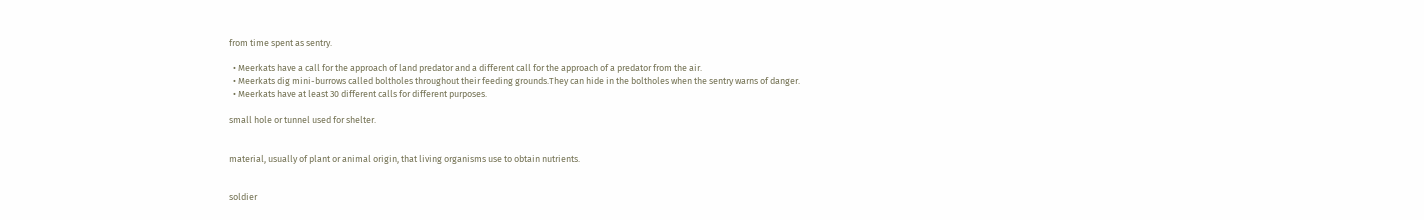from time spent as sentry.

  • Meerkats have a call for the approach of land predator and a different call for the approach of a predator from the air.
  • Meerkats dig mini-burrows called boltholes throughout their feeding grounds.They can hide in the boltholes when the sentry warns of danger.
  • Meerkats have at least 30 different calls for different purposes.

small hole or tunnel used for shelter.


material, usually of plant or animal origin, that living organisms use to obtain nutrients.


soldier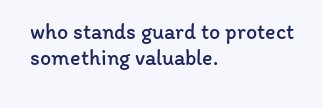who stands guard to protect something valuable.